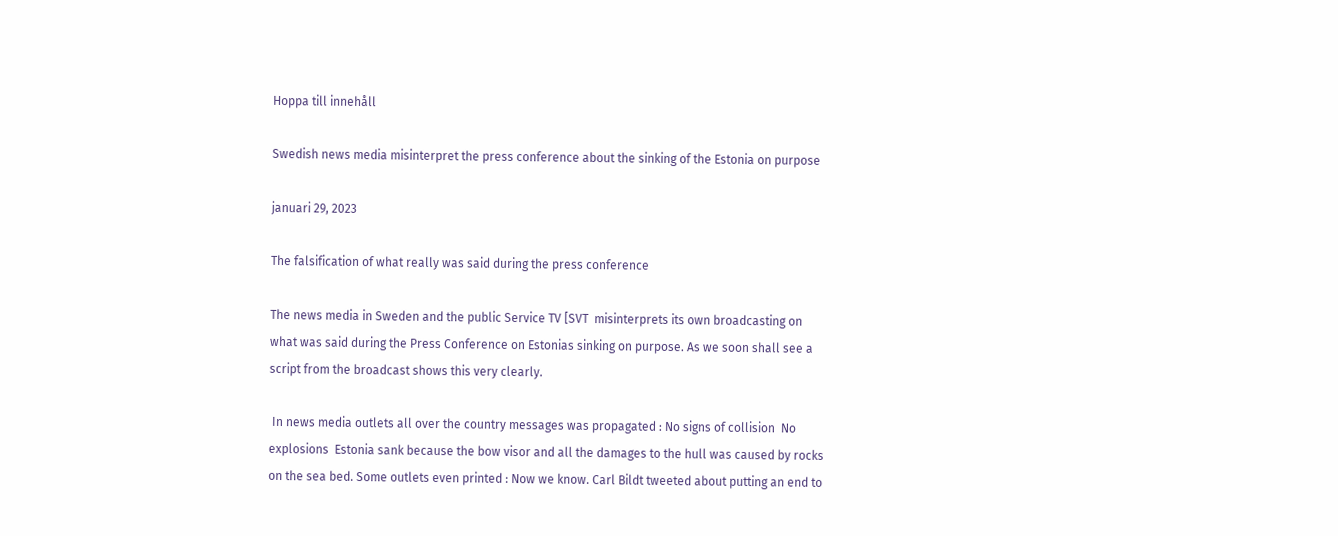Hoppa till innehåll

Swedish news media misinterpret the press conference about the sinking of the Estonia on purpose

januari 29, 2023

The falsification of what really was said during the press conference

The news media in Sweden and the public Service TV [SVT  misinterprets its own broadcasting on  what was said during the Press Conference on Estonias sinking on purpose. As we soon shall see a  script from the broadcast shows this very clearly.

 In news media outlets all over the country messages was propagated : No signs of collision  No explosions  Estonia sank because the bow visor and all the damages to the hull was caused by rocks on the sea bed. Some outlets even printed : Now we know. Carl Bildt tweeted about putting an end to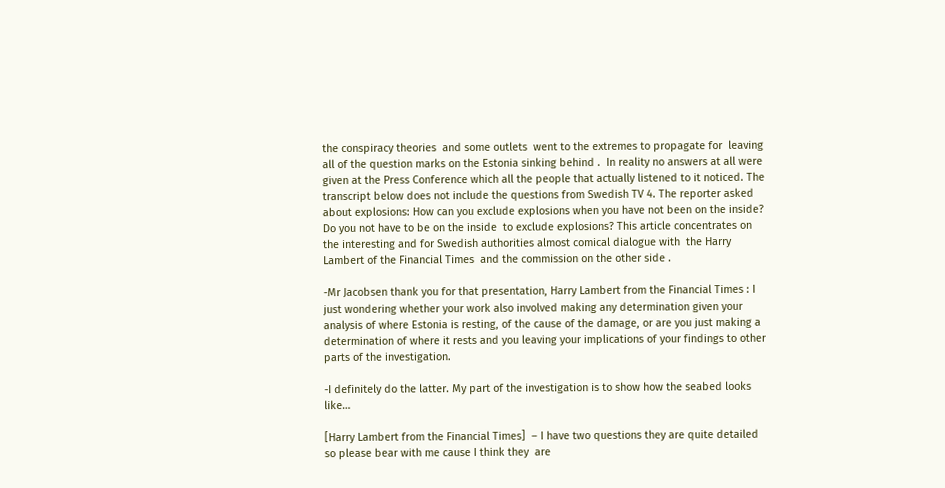the conspiracy theories  and some outlets  went to the extremes to propagate for  leaving all of the question marks on the Estonia sinking behind .  In reality no answers at all were given at the Press Conference which all the people that actually listened to it noticed. The transcript below does not include the questions from Swedish TV 4. The reporter asked about explosions: How can you exclude explosions when you have not been on the inside? Do you not have to be on the inside  to exclude explosions? This article concentrates on the interesting and for Swedish authorities almost comical dialogue with  the Harry  Lambert of the Financial Times  and the commission on the other side .

-Mr Jacobsen thank you for that presentation, Harry Lambert from the Financial Times : I just wondering whether your work also involved making any determination given your analysis of where Estonia is resting, of the cause of the damage, or are you just making a determination of where it rests and you leaving your implications of your findings to other parts of the investigation.

-I definitely do the latter. My part of the investigation is to show how the seabed looks like…

[Harry Lambert from the Financial Times]  – I have two questions they are quite detailed so please bear with me cause I think they  are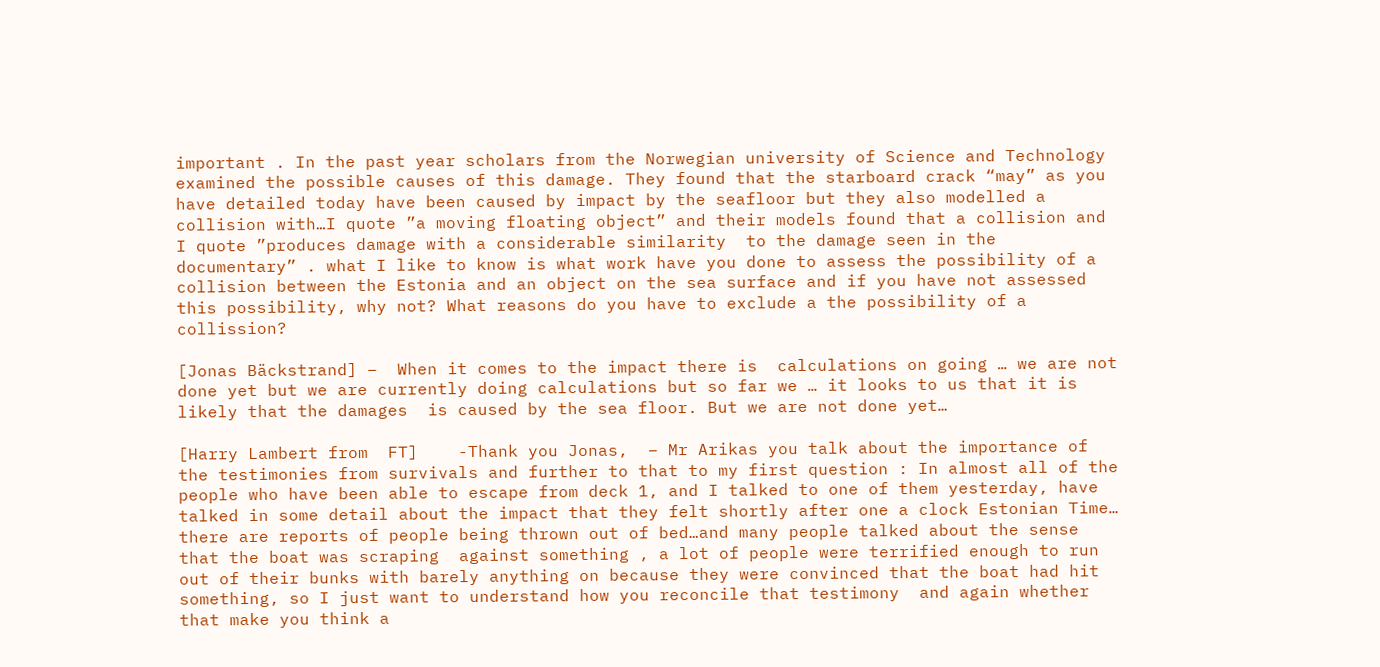important . In the past year scholars from the Norwegian university of Science and Technology examined the possible causes of this damage. They found that the starboard crack “may” as you have detailed today have been caused by impact by the seafloor but they also modelled a collision with…I quote ”a moving floating object” and their models found that a collision and I quote ”produces damage with a considerable similarity  to the damage seen in the documentary” . what I like to know is what work have you done to assess the possibility of a collision between the Estonia and an object on the sea surface and if you have not assessed this possibility, why not? What reasons do you have to exclude a the possibility of a collission?

[Jonas Bäckstrand] –  When it comes to the impact there is  calculations on going … we are not done yet but we are currently doing calculations but so far we … it looks to us that it is likely that the damages  is caused by the sea floor. But we are not done yet…

[Harry Lambert from  FT]    -Thank you Jonas,  – Mr Arikas you talk about the importance of the testimonies from survivals and further to that to my first question : In almost all of the people who have been able to escape from deck 1, and I talked to one of them yesterday, have talked in some detail about the impact that they felt shortly after one a clock Estonian Time… there are reports of people being thrown out of bed…and many people talked about the sense that the boat was scraping  against something , a lot of people were terrified enough to run out of their bunks with barely anything on because they were convinced that the boat had hit something, so I just want to understand how you reconcile that testimony  and again whether that make you think a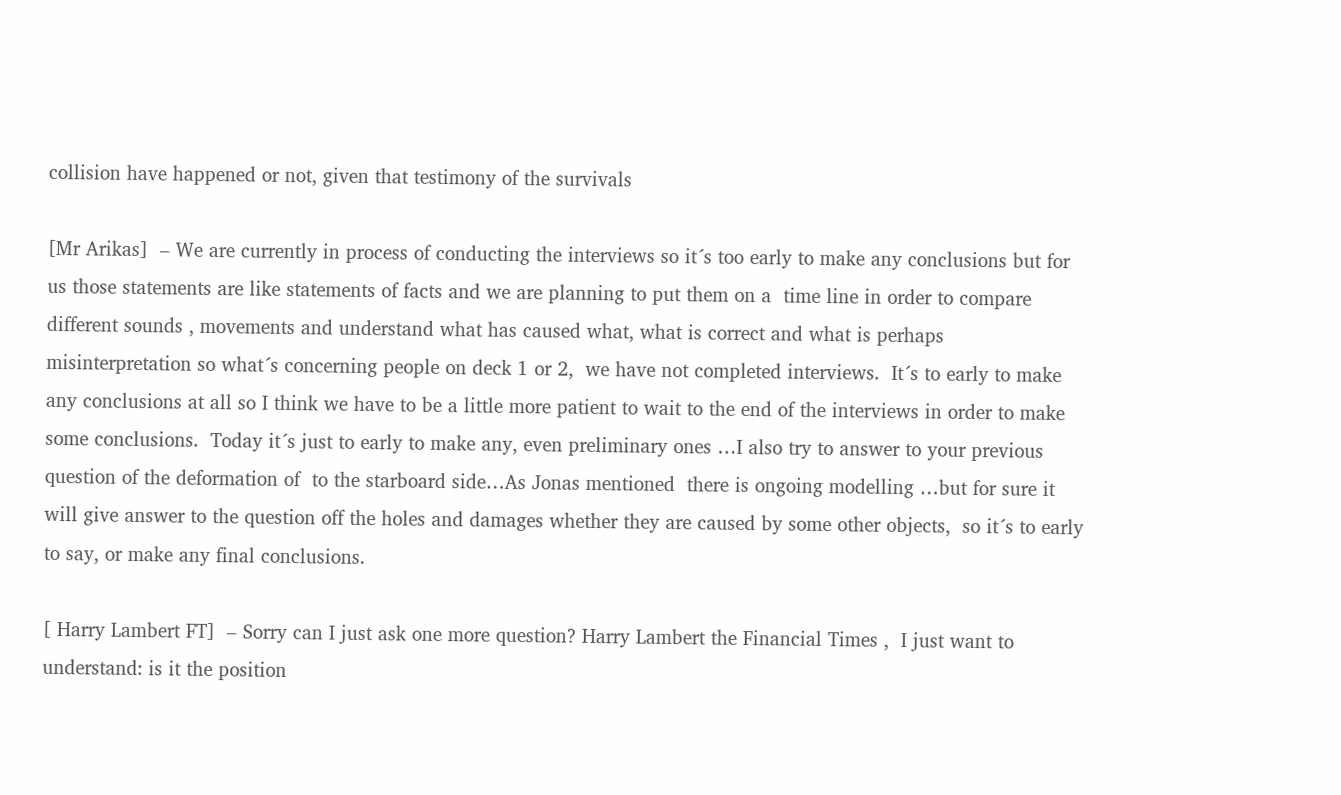collision have happened or not, given that testimony of the survivals

[Mr Arikas]  – We are currently in process of conducting the interviews so it´s too early to make any conclusions but for us those statements are like statements of facts and we are planning to put them on a  time line in order to compare different sounds , movements and understand what has caused what, what is correct and what is perhaps misinterpretation so what´s concerning people on deck 1 or 2,  we have not completed interviews.  It´s to early to make any conclusions at all so I think we have to be a little more patient to wait to the end of the interviews in order to make some conclusions.  Today it´s just to early to make any, even preliminary ones …I also try to answer to your previous question of the deformation of  to the starboard side…As Jonas mentioned  there is ongoing modelling …but for sure it will give answer to the question off the holes and damages whether they are caused by some other objects,  so it´s to early to say, or make any final conclusions.

[ Harry Lambert FT]  – Sorry can I just ask one more question? Harry Lambert the Financial Times ,  I just want to understand: is it the position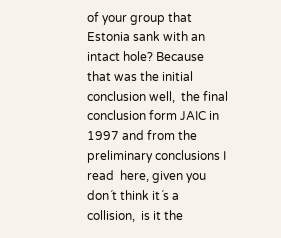of your group that Estonia sank with an intact hole? Because that was the initial conclusion well,  the final conclusion form JAIC in 1997 and from the preliminary conclusions I read  here, given you don´t think it´s a collision,  is it the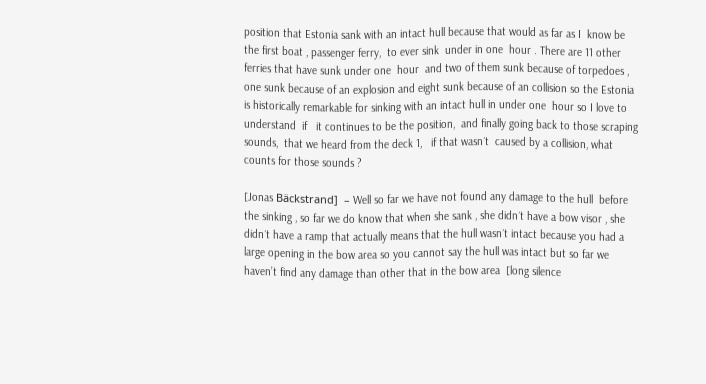position that Estonia sank with an intact hull because that would as far as I  know be   the first boat , passenger ferry,  to ever sink  under in one  hour . There are 11 other ferries that have sunk under one  hour  and two of them sunk because of torpedoes , one sunk because of an explosion and eight sunk because of an collision so the Estonia is historically remarkable for sinking with an intact hull in under one  hour so I love to understand  if   it continues to be the position,  and finally going back to those scraping sounds,  that we heard from the deck 1,   if that wasn´t  caused by a collision, what counts for those sounds ?

[Jonas Bäckstrand]  – Well so far we have not found any damage to the hull  before the sinking , so far we do know that when she sank , she didn´t have a bow visor , she didn´t have a ramp that actually means that the hull wasn´t intact because you had a large opening in the bow area so you cannot say the hull was intact but so far we haven’t find any damage than other that in the bow area  [long silence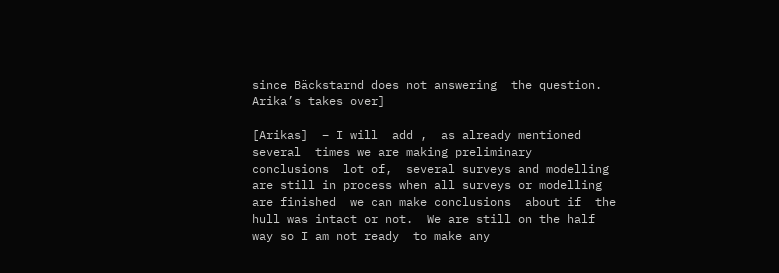since Bäckstarnd does not answering  the question. Arika’s takes over]

[Arikas]  – I will  add ,  as already mentioned several  times we are making preliminary  conclusions  lot of,  several surveys and modelling are still in process when all surveys or modelling are finished  we can make conclusions  about if  the hull was intact or not.  We are still on the half way so I am not ready  to make any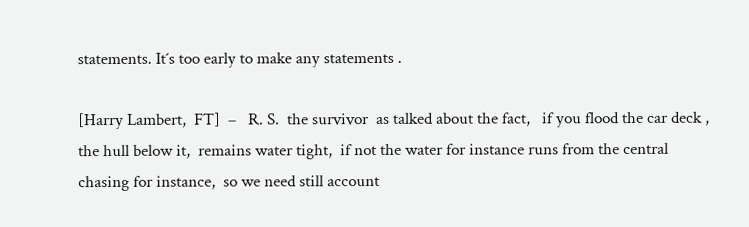statements. It´s too early to make any statements .

[Harry Lambert,  FT]  –   R. S.  the survivor  as talked about the fact,   if you flood the car deck , the hull below it,  remains water tight,  if not the water for instance runs from the central chasing for instance,  so we need still account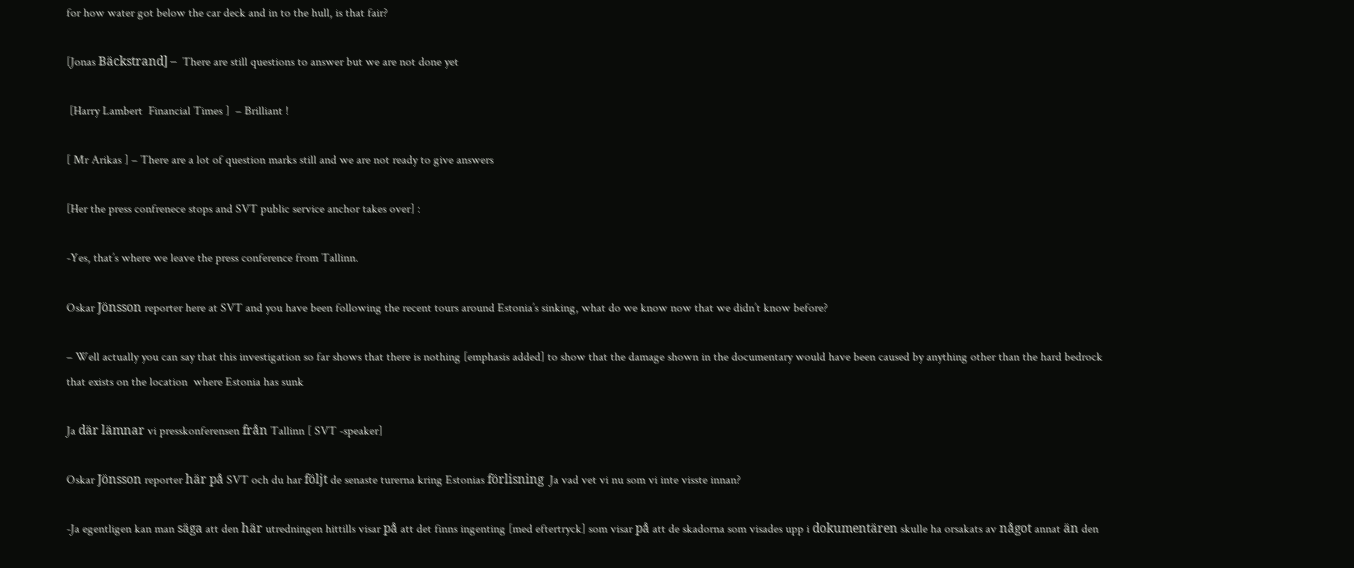for how water got below the car deck and in to the hull, is that fair?

[Jonas Bäckstrand] –  There are still questions to answer but we are not done yet

 [Harry Lambert  Financial Times ]  – Brilliant !

[ Mr Arikas ] – There are a lot of question marks still and we are not ready to give answers

[Her the press confrenece stops and SVT public service anchor takes over] :

-Yes, that’s where we leave the press conference from Tallinn.

Oskar Jönsson reporter here at SVT and you have been following the recent tours around Estonia’s sinking, what do we know now that we didn’t know before?

– Well actually you can say that this investigation so far shows that there is nothing [emphasis added] to show that the damage shown in the documentary would have been caused by anything other than the hard bedrock that exists on the location  where Estonia has sunk

Ja där lämnar vi presskonferensen från Tallinn [ SVT -speaker]

Oskar Jönsson reporter här på SVT och du har följt de senaste turerna kring Estonias förlisning  Ja vad vet vi nu som vi inte visste innan?

-Ja egentligen kan man säga att den här utredningen hittills visar på att det finns ingenting [med eftertryck] som visar på att de skadorna som visades upp i dokumentären skulle ha orsakats av något annat än den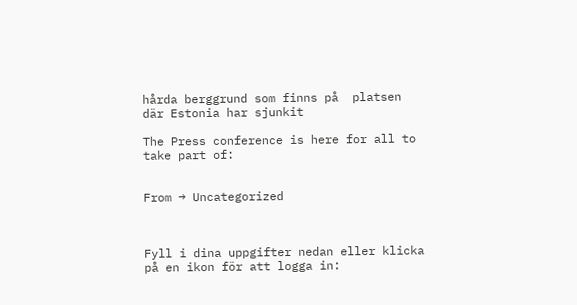hårda berggrund som finns på  platsen  där Estonia har sjunkit

The Press conference is here for all to take part of:


From → Uncategorized



Fyll i dina uppgifter nedan eller klicka på en ikon för att logga in: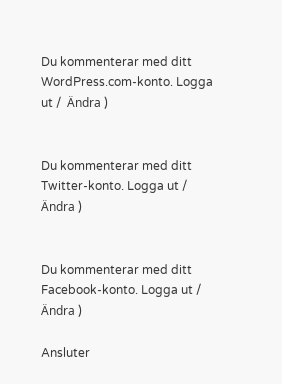Du kommenterar med ditt WordPress.com-konto. Logga ut /  Ändra )


Du kommenterar med ditt Twitter-konto. Logga ut /  Ändra )


Du kommenterar med ditt Facebook-konto. Logga ut /  Ändra )

Ansluter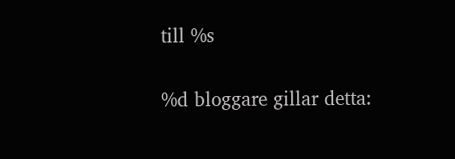till %s

%d bloggare gillar detta: